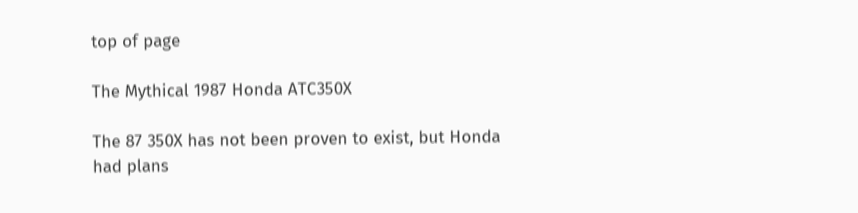top of page

The Mythical 1987 Honda ATC350X

The 87 350X has not been proven to exist, but Honda had plans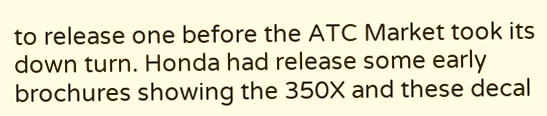to release one before the ATC Market took its down turn. Honda had release some early brochures showing the 350X and these decal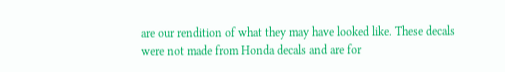are our rendition of what they may have looked like. These decals were not made from Honda decals and are for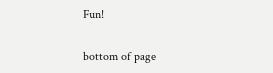Fun!

bottom of page